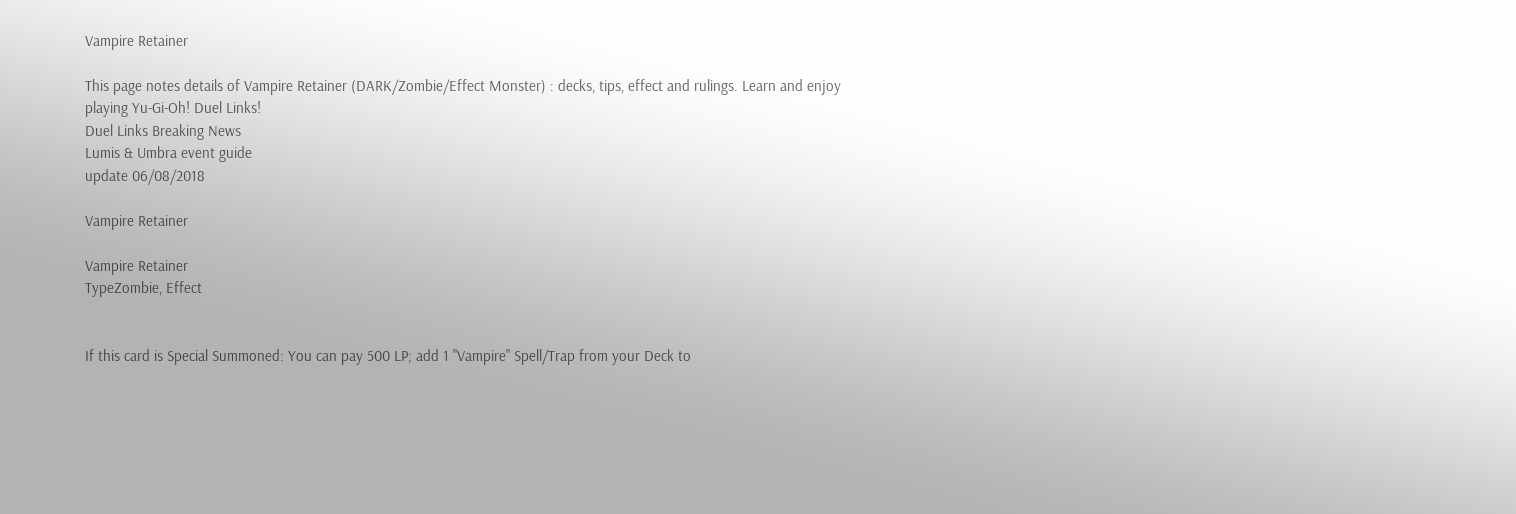Vampire Retainer

This page notes details of Vampire Retainer (DARK/Zombie/Effect Monster) : decks, tips, effect and rulings. Learn and enjoy playing Yu-Gi-Oh! Duel Links!
Duel Links Breaking News
Lumis & Umbra event guide
update 06/08/2018

Vampire Retainer

Vampire Retainer
TypeZombie, Effect


If this card is Special Summoned: You can pay 500 LP; add 1 "Vampire" Spell/Trap from your Deck to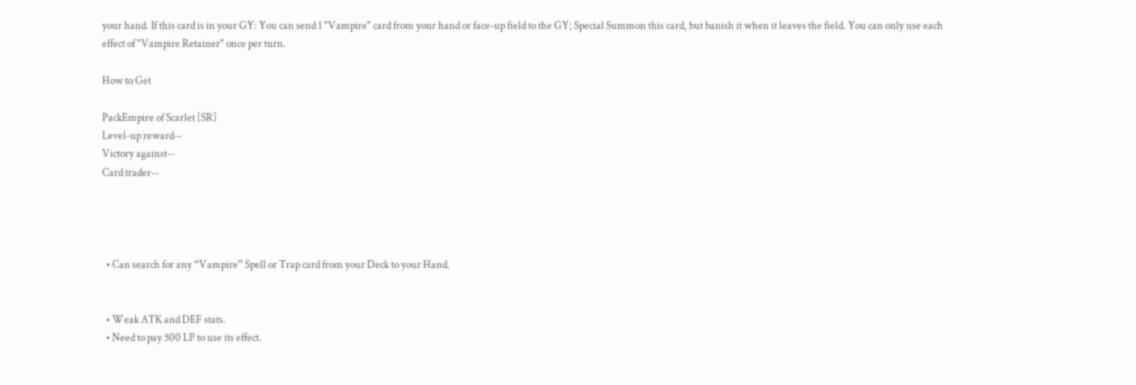your hand. If this card is in your GY: You can send 1 "Vampire" card from your hand or face-up field to the GY; Special Summon this card, but banish it when it leaves the field. You can only use each effect of "Vampire Retainer" once per turn.

How to Get

PackEmpire of Scarlet [SR]
Level-up reward--
Victory against--
Card trader--




  • Can search for any “Vampire” Spell or Trap card from your Deck to your Hand.


  • Weak ATK and DEF stats.
  • Need to pay 500 LP to use its effect.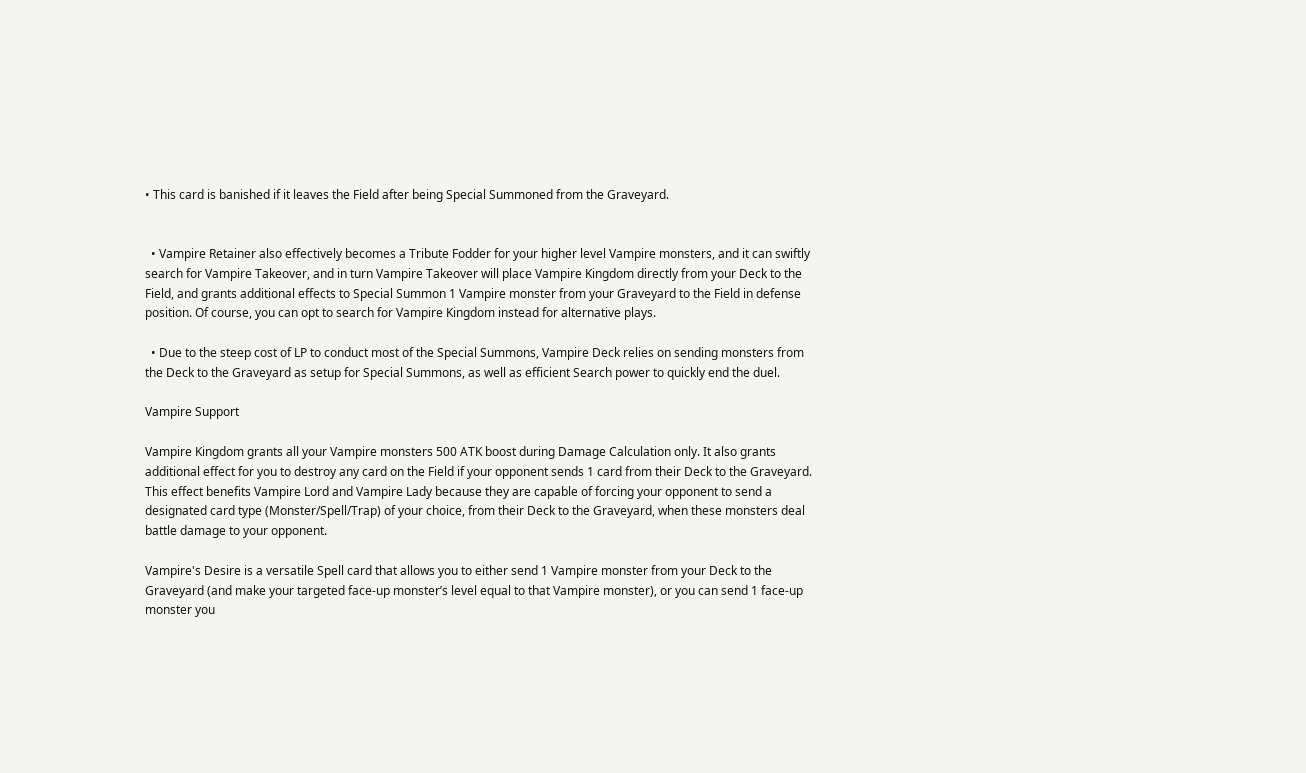• This card is banished if it leaves the Field after being Special Summoned from the Graveyard.


  • Vampire Retainer also effectively becomes a Tribute Fodder for your higher level Vampire monsters, and it can swiftly search for Vampire Takeover, and in turn Vampire Takeover will place Vampire Kingdom directly from your Deck to the Field, and grants additional effects to Special Summon 1 Vampire monster from your Graveyard to the Field in defense position. Of course, you can opt to search for Vampire Kingdom instead for alternative plays.

  • Due to the steep cost of LP to conduct most of the Special Summons, Vampire Deck relies on sending monsters from the Deck to the Graveyard as setup for Special Summons, as well as efficient Search power to quickly end the duel.

Vampire Support

Vampire Kingdom grants all your Vampire monsters 500 ATK boost during Damage Calculation only. It also grants additional effect for you to destroy any card on the Field if your opponent sends 1 card from their Deck to the Graveyard. This effect benefits Vampire Lord and Vampire Lady because they are capable of forcing your opponent to send a designated card type (Monster/Spell/Trap) of your choice, from their Deck to the Graveyard, when these monsters deal battle damage to your opponent.

Vampire's Desire is a versatile Spell card that allows you to either send 1 Vampire monster from your Deck to the Graveyard (and make your targeted face-up monster’s level equal to that Vampire monster), or you can send 1 face-up monster you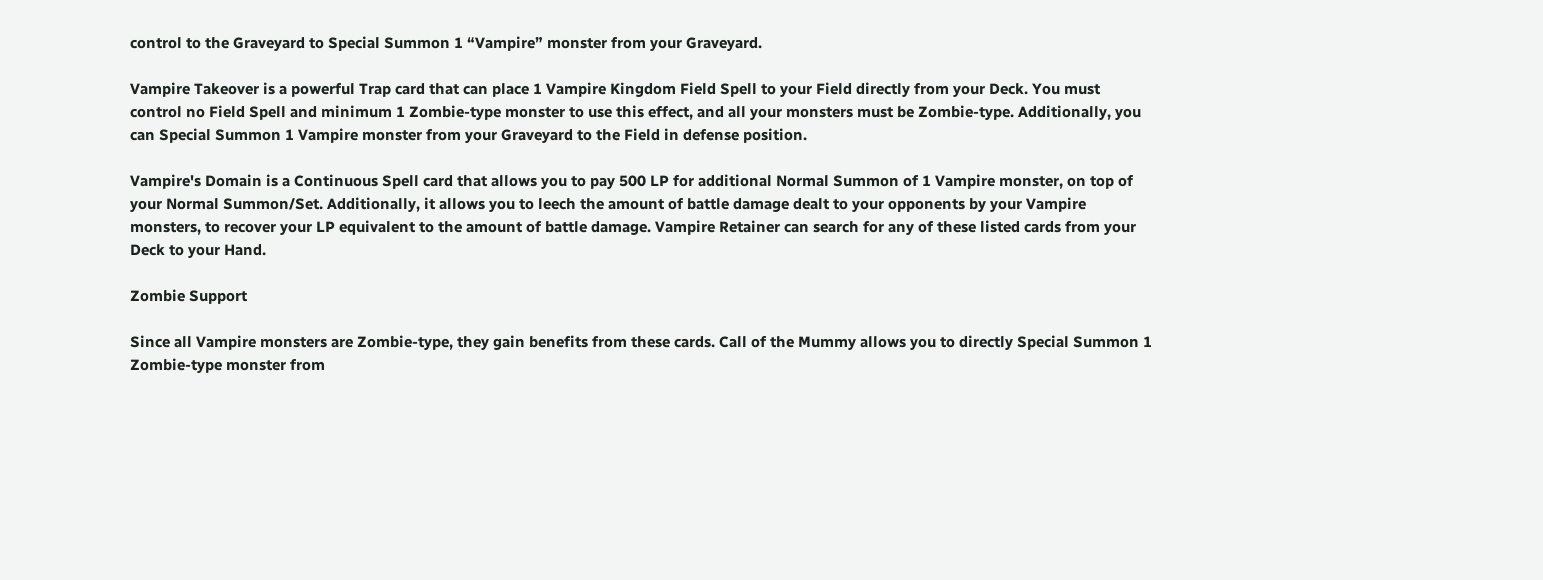control to the Graveyard to Special Summon 1 “Vampire” monster from your Graveyard.

Vampire Takeover is a powerful Trap card that can place 1 Vampire Kingdom Field Spell to your Field directly from your Deck. You must control no Field Spell and minimum 1 Zombie-type monster to use this effect, and all your monsters must be Zombie-type. Additionally, you can Special Summon 1 Vampire monster from your Graveyard to the Field in defense position.

Vampire's Domain is a Continuous Spell card that allows you to pay 500 LP for additional Normal Summon of 1 Vampire monster, on top of your Normal Summon/Set. Additionally, it allows you to leech the amount of battle damage dealt to your opponents by your Vampire monsters, to recover your LP equivalent to the amount of battle damage. Vampire Retainer can search for any of these listed cards from your Deck to your Hand.

Zombie Support

Since all Vampire monsters are Zombie-type, they gain benefits from these cards. Call of the Mummy allows you to directly Special Summon 1 Zombie-type monster from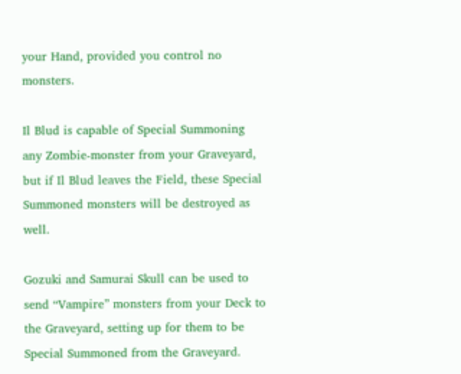your Hand, provided you control no monsters.

Il Blud is capable of Special Summoning any Zombie-monster from your Graveyard, but if Il Blud leaves the Field, these Special Summoned monsters will be destroyed as well.

Gozuki and Samurai Skull can be used to send “Vampire” monsters from your Deck to the Graveyard, setting up for them to be Special Summoned from the Graveyard.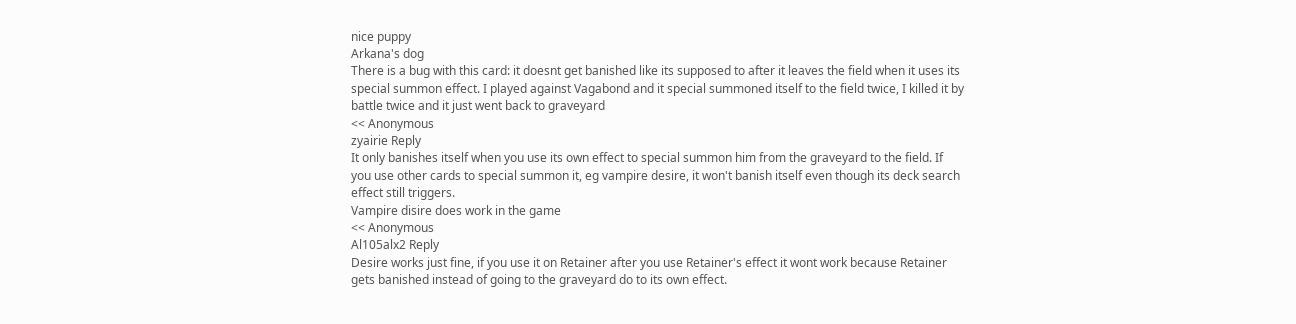nice puppy
Arkana's dog
There is a bug with this card: it doesnt get banished like its supposed to after it leaves the field when it uses its special summon effect. I played against Vagabond and it special summoned itself to the field twice, I killed it by battle twice and it just went back to graveyard
<< Anonymous
zyairie Reply
It only banishes itself when you use its own effect to special summon him from the graveyard to the field. If you use other cards to special summon it, eg vampire desire, it won't banish itself even though its deck search effect still triggers.
Vampire disire does work in the game
<< Anonymous
Al105alx2 Reply
Desire works just fine, if you use it on Retainer after you use Retainer's effect it wont work because Retainer gets banished instead of going to the graveyard do to its own effect.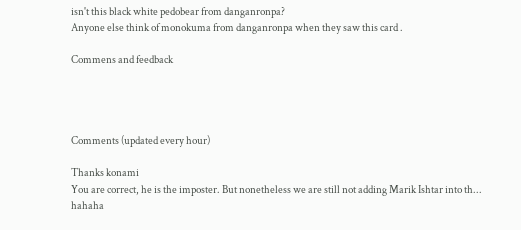isn't this black white pedobear from danganronpa?
Anyone else think of monokuma from danganronpa when they saw this card .

Commens and feedback




Comments (updated every hour)

Thanks konami
You are correct, he is the imposter. But nonetheless we are still not adding Marik Ishtar into th...
hahaha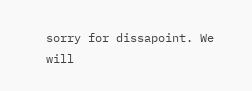sorry for dissapoint. We will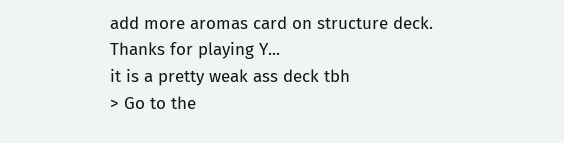add more aromas card on structure deck. Thanks for playing Y...
it is a pretty weak ass deck tbh
> Go to the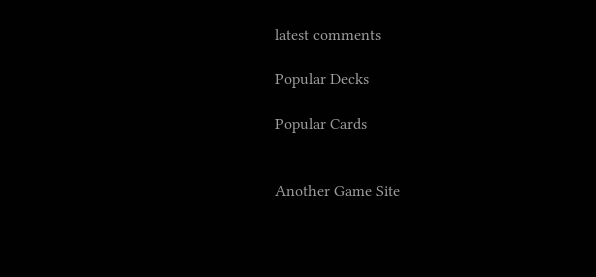latest comments

Popular Decks

Popular Cards


Another Game Site